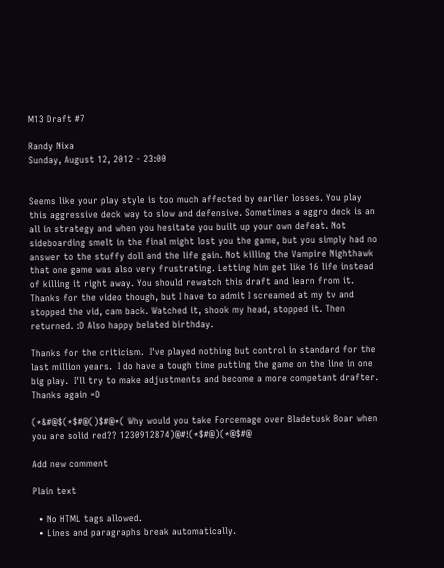M13 Draft #7

Randy Nixa
Sunday, August 12, 2012 - 23:00


Seems like your play style is too much affected by earlier losses. You play this aggressive deck way to slow and defensive. Sometimes a aggro deck is an all in strategy and when you hesitate you built up your own defeat. Not sideboarding smelt in the final might lost you the game, but you simply had no answer to the stuffy doll and the life gain. Not killing the Vampire Nighthawk that one game was also very frustrating. Letting him get like 16 life instead of killing it right away. You should rewatch this draft and learn from it. Thanks for the video though, but I have to admit I screamed at my tv and stopped the vid, cam back. Watched it, shook my head, stopped it. Then returned. :D Also happy belated birthday.

Thanks for the criticism.  I've played nothing but control in standard for the last million years.  I do have a tough time putting the game on the line in one big play.  I'll try to make adjustments and become a more competant drafter.  Thanks again =D

(*&#@$(*$#@()$#@*( Why would you take Forcemage over Bladetusk Boar when you are solid red?? 1230912874)@#!(*$#@)(*@$#@

Add new comment

Plain text

  • No HTML tags allowed.
  • Lines and paragraphs break automatically.